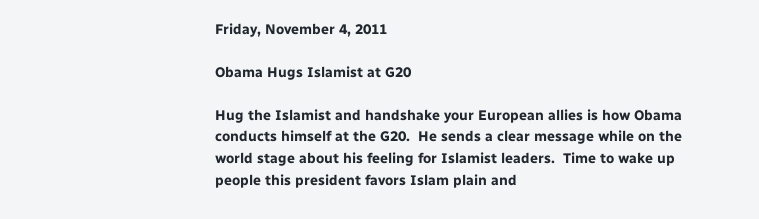Friday, November 4, 2011

Obama Hugs Islamist at G20

Hug the Islamist and handshake your European allies is how Obama conducts himself at the G20.  He sends a clear message while on the world stage about his feeling for Islamist leaders.  Time to wake up people this president favors Islam plain and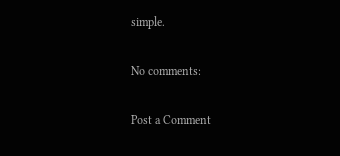simple.

No comments:

Post a Comment